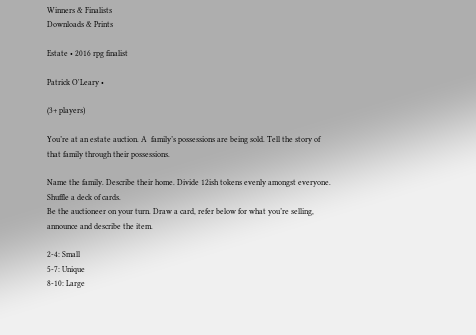Winners & Finalists
Downloads & Prints

Estate • 2016 rpg finalist

Patrick O'Leary •

(3+ players)

You’re at an estate auction. A  family’s possessions are being sold. Tell the story of that family through their possessions.

Name the family. Describe their home. Divide 12ish tokens evenly amongst everyone. Shuffle a deck of cards.
Be the auctioneer on your turn. Draw a card, refer below for what you’re selling, announce and describe the item.

2-4: Small
5-7: Unique
8-10: Large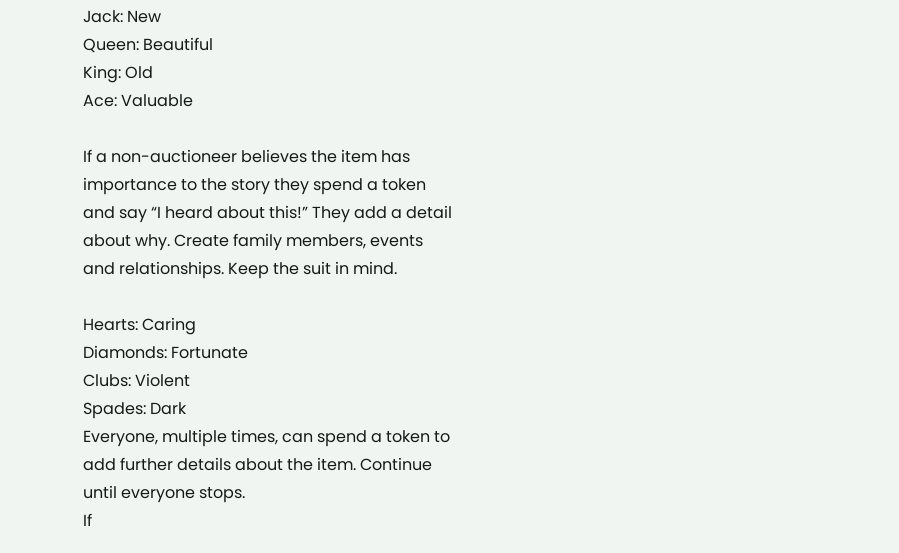Jack: New
Queen: Beautiful
King: Old
Ace: Valuable

If a non-auctioneer believes the item has importance to the story they spend a token and say “I heard about this!” They add a detail about why. Create family members, events and relationships. Keep the suit in mind.

Hearts: Caring
Diamonds: Fortunate
Clubs: Violent
Spades: Dark
Everyone, multiple times, can spend a token to add further details about the item. Continue until everyone stops.
If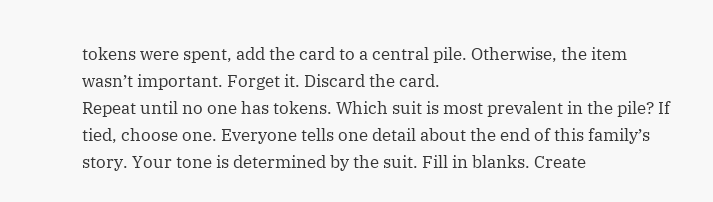tokens were spent, add the card to a central pile. Otherwise, the item wasn’t important. Forget it. Discard the card.
Repeat until no one has tokens. Which suit is most prevalent in the pile? If tied, choose one. Everyone tells one detail about the end of this family’s story. Your tone is determined by the suit. Fill in blanks. Create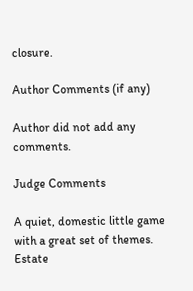closure.

Author Comments (if any)

Author did not add any comments.

Judge Comments

A quiet, domestic little game with a great set of themes. Estate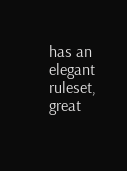has an elegant ruleset, great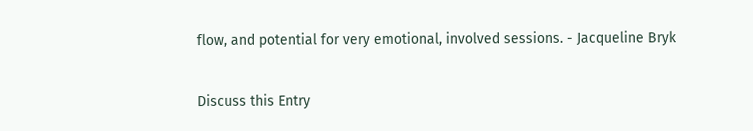flow, and potential for very emotional, involved sessions. - Jacqueline Bryk

Discuss this Entry